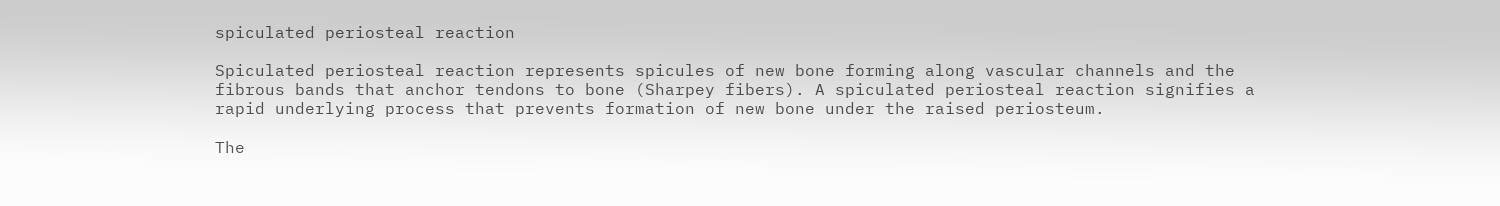spiculated periosteal reaction

Spiculated periosteal reaction represents spicules of new bone forming along vascular channels and the fibrous bands that anchor tendons to bone (Sharpey fibers). A spiculated periosteal reaction signifies a rapid underlying process that prevents formation of new bone under the raised periosteum.

The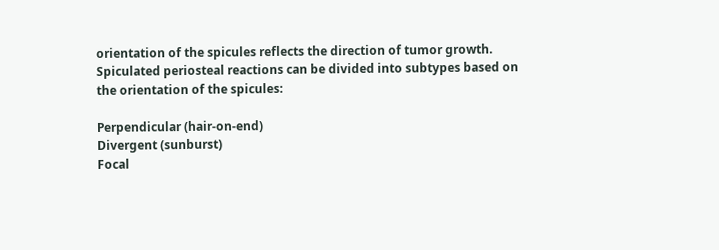orientation of the spicules reflects the direction of tumor growth. Spiculated periosteal reactions can be divided into subtypes based on the orientation of the spicules:

Perpendicular (hair-on-end)
Divergent (sunburst)
Focal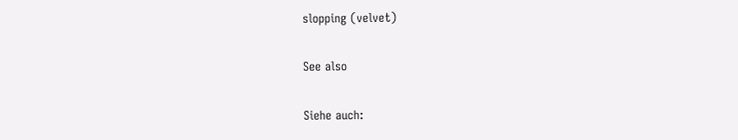slopping (velvet)

See also

Siehe auch: